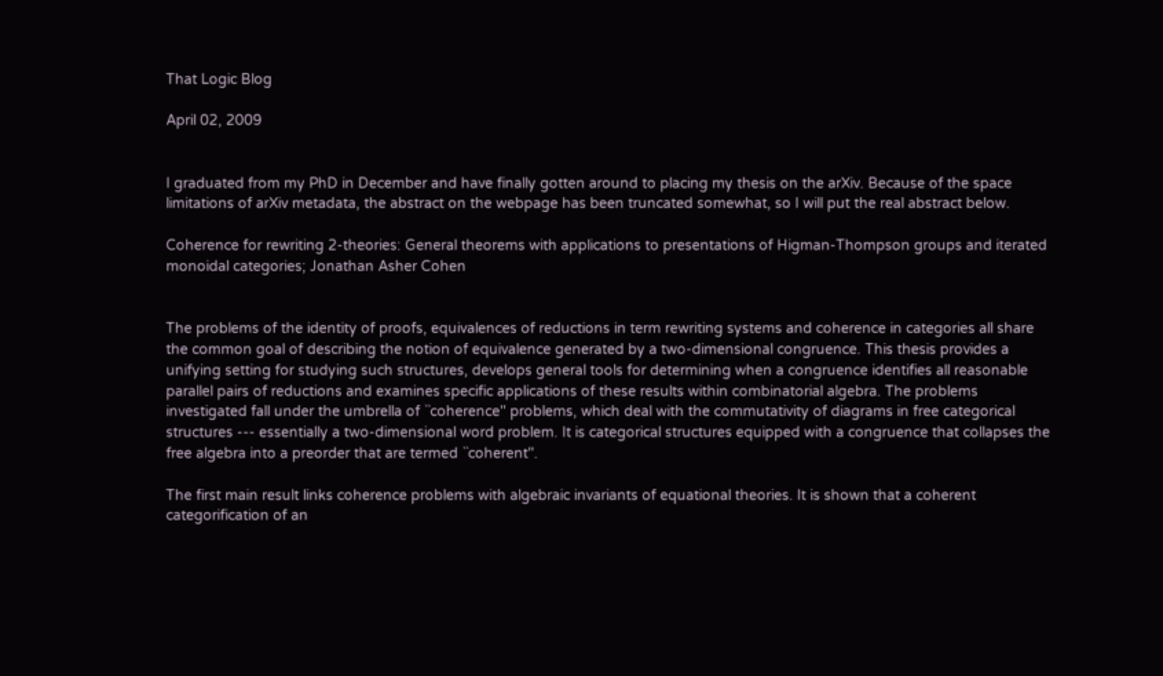That Logic Blog

April 02, 2009


I graduated from my PhD in December and have finally gotten around to placing my thesis on the arXiv. Because of the space limitations of arXiv metadata, the abstract on the webpage has been truncated somewhat, so I will put the real abstract below.

Coherence for rewriting 2-theories: General theorems with applications to presentations of Higman-Thompson groups and iterated monoidal categories; Jonathan Asher Cohen


The problems of the identity of proofs, equivalences of reductions in term rewriting systems and coherence in categories all share the common goal of describing the notion of equivalence generated by a two-dimensional congruence. This thesis provides a unifying setting for studying such structures, develops general tools for determining when a congruence identifies all reasonable parallel pairs of reductions and examines specific applications of these results within combinatorial algebra. The problems investigated fall under the umbrella of ``coherence'' problems, which deal with the commutativity of diagrams in free categorical structures --- essentially a two-dimensional word problem. It is categorical structures equipped with a congruence that collapses the free algebra into a preorder that are termed ``coherent''.

The first main result links coherence problems with algebraic invariants of equational theories. It is shown that a coherent categorification of an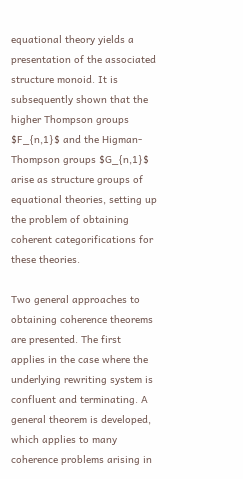equational theory yields a presentation of the associated structure monoid. It is subsequently shown that the higher Thompson groups $F_{n,1}$ and the Higman-Thompson groups $G_{n,1}$ arise as structure groups of equational theories, setting up the problem of obtaining coherent categorifications for these theories.

Two general approaches to obtaining coherence theorems are presented. The first applies in the case where the underlying rewriting system is confluent and terminating. A general theorem is developed, which applies to many coherence problems arising in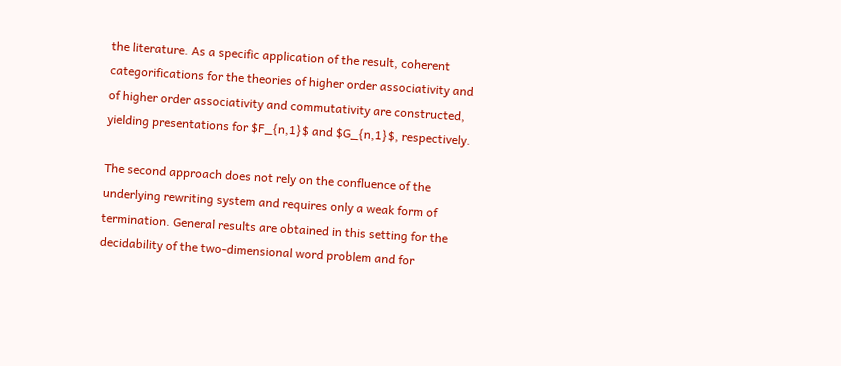the literature. As a specific application of the result, coherent categorifications for the theories of higher order associativity and of higher order associativity and commutativity are constructed, yielding presentations for $F_{n,1}$ and $G_{n,1}$, respectively.

The second approach does not rely on the confluence of the underlying rewriting system and requires only a weak form of termination. General results are obtained in this setting for the decidability of the two-dimensional word problem and for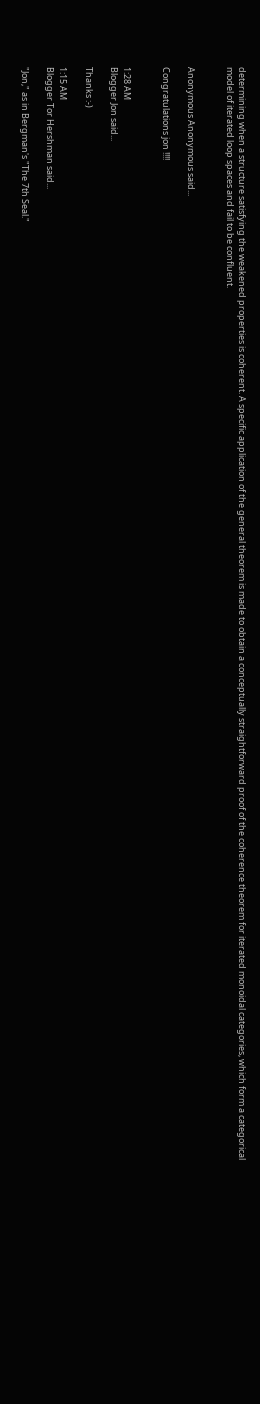determining when a structure satisfying the weakened properties is coherent. A specific application of the general theorem is made to obtain a conceptually straightforward proof of the coherence theorem for iterated monoidal categories, which form a categorical model of iterated loop spaces and fail to be confluent.


Anonymous Anonymous said...

Congratulations jon !!!!


1:28 AM
Blogger Jon said...

Thanks :-)

1:15 AM
Blogger Tor Hershman said...

"Jon," as in Bergman's "The 7th Seal."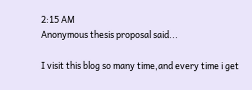2:15 AM
Anonymous thesis proposal said...

I visit this blog so many time,and every time i get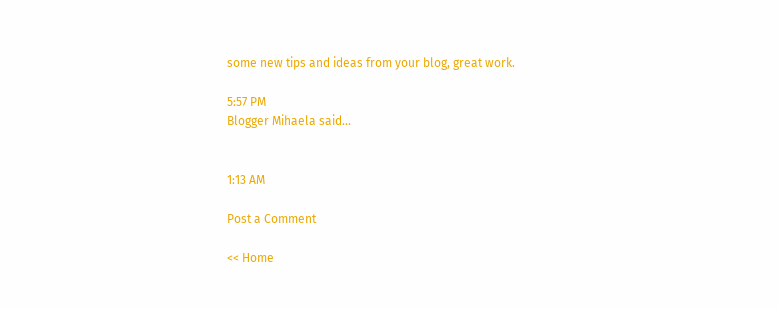some new tips and ideas from your blog, great work.

5:57 PM
Blogger Mihaela said...


1:13 AM

Post a Comment

<< Home